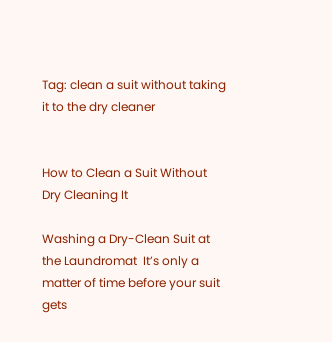Tag: clean a suit without taking it to the dry cleaner


How to Clean a Suit Without Dry Cleaning It

Washing a Dry-Clean Suit at the Laundromat  It’s only a matter of time before your suit gets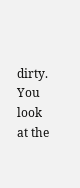dirty. You look at the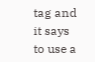tag and it says to use a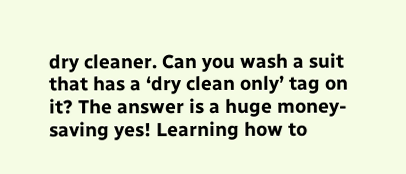dry cleaner. Can you wash a suit that has a ‘dry clean only’ tag on it? The answer is a huge money-saving yes! Learning how to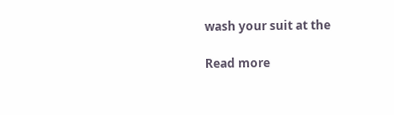wash your suit at the

Read more